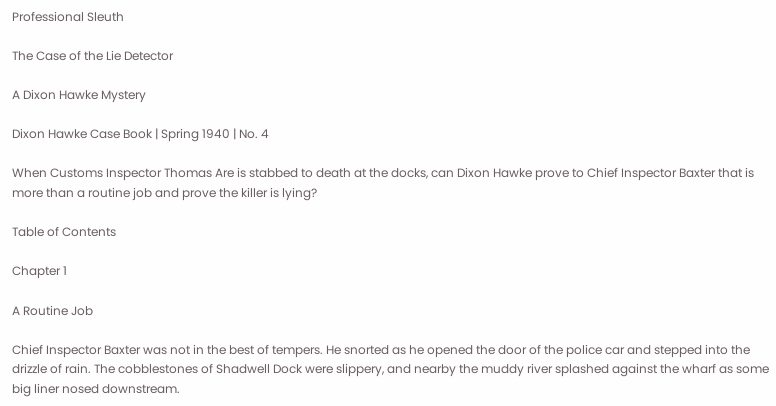Professional Sleuth

The Case of the Lie Detector

A Dixon Hawke Mystery

Dixon Hawke Case Book | Spring 1940 | No. 4

When Customs Inspector Thomas Are is stabbed to death at the docks, can Dixon Hawke prove to Chief Inspector Baxter that is more than a routine job and prove the killer is lying?

Table of Contents

Chapter 1

A Routine Job

Chief Inspector Baxter was not in the best of tempers. He snorted as he opened the door of the police car and stepped into the drizzle of rain. The cobblestones of Shadwell Dock were slippery, and nearby the muddy river splashed against the wharf as some big liner nosed downstream.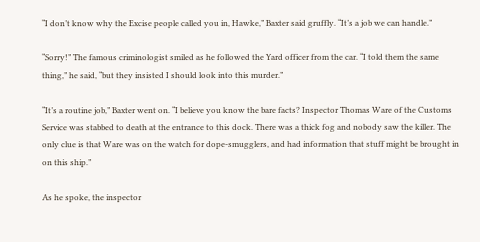“I don’t know why the Excise people called you in, Hawke,” Baxter said gruffly. “It’s a job we can handle.”

“Sorry!” The famous criminologist smiled as he followed the Yard officer from the car. “I told them the same thing,” he said, “but they insisted I should look into this murder.”

“It’s a routine job,” Baxter went on. “I believe you know the bare facts? Inspector Thomas Ware of the Customs Service was stabbed to death at the entrance to this dock. There was a thick fog and nobody saw the killer. The only clue is that Ware was on the watch for dope-smugglers, and had information that stuff might be brought in on this ship.”

As he spoke, the inspector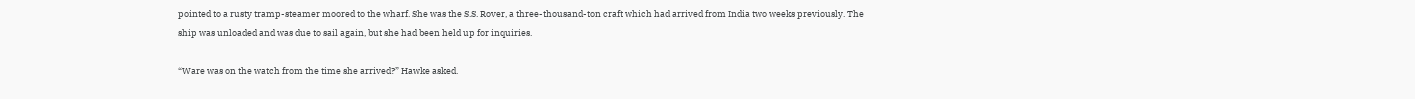pointed to a rusty tramp-steamer moored to the wharf. She was the S.S. Rover, a three-thousand-ton craft which had arrived from India two weeks previously. The ship was unloaded and was due to sail again, but she had been held up for inquiries.

“Ware was on the watch from the time she arrived?” Hawke asked.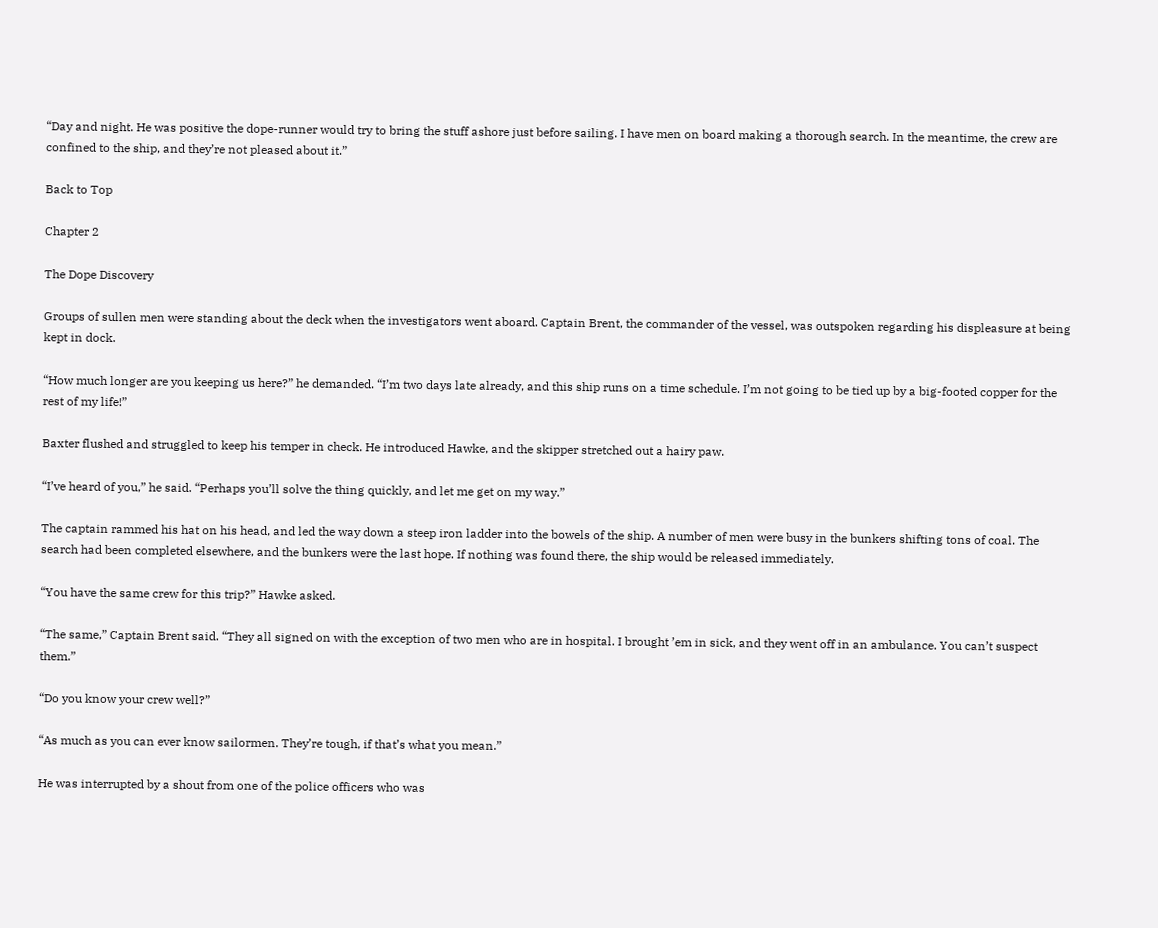“Day and night. He was positive the dope-runner would try to bring the stuff ashore just before sailing. I have men on board making a thorough search. In the meantime, the crew are confined to the ship, and they’re not pleased about it.”

Back to Top

Chapter 2

The Dope Discovery

Groups of sullen men were standing about the deck when the investigators went aboard. Captain Brent, the commander of the vessel, was outspoken regarding his displeasure at being kept in dock.

“How much longer are you keeping us here?” he demanded. “I’m two days late already, and this ship runs on a time schedule. I’m not going to be tied up by a big-footed copper for the rest of my life!”

Baxter flushed and struggled to keep his temper in check. He introduced Hawke, and the skipper stretched out a hairy paw.

“I’ve heard of you,” he said. “Perhaps you’ll solve the thing quickly, and let me get on my way.”

The captain rammed his hat on his head, and led the way down a steep iron ladder into the bowels of the ship. A number of men were busy in the bunkers shifting tons of coal. The search had been completed elsewhere, and the bunkers were the last hope. If nothing was found there, the ship would be released immediately.

“You have the same crew for this trip?” Hawke asked.

“The same,” Captain Brent said. “They all signed on with the exception of two men who are in hospital. I brought ’em in sick, and they went off in an ambulance. You can’t suspect them.”

“Do you know your crew well?”

“As much as you can ever know sailormen. They’re tough, if that’s what you mean.”

He was interrupted by a shout from one of the police officers who was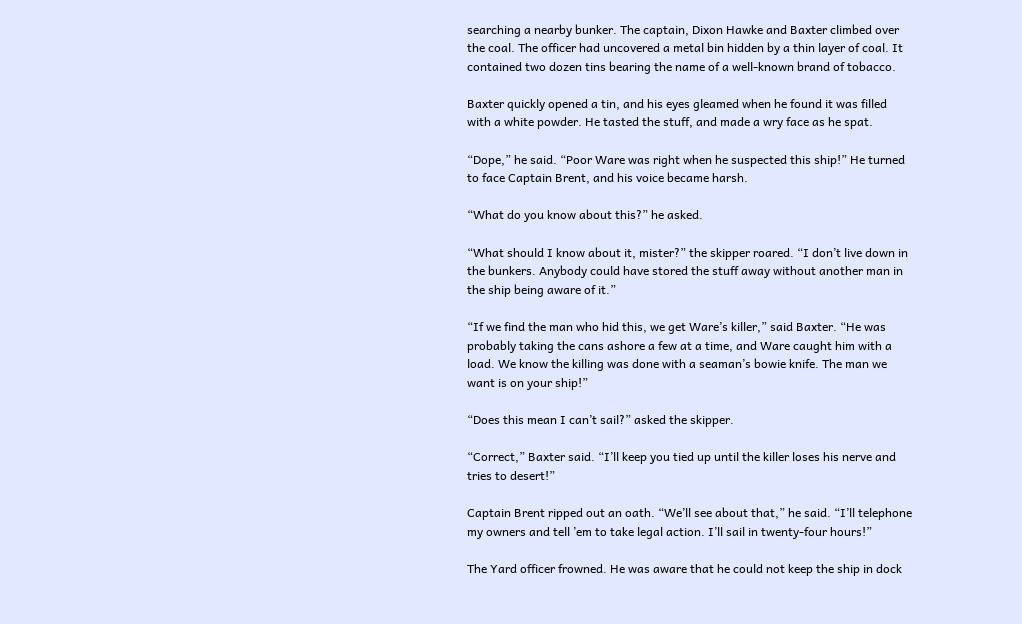searching a nearby bunker. The captain, Dixon Hawke and Baxter climbed over the coal. The officer had uncovered a metal bin hidden by a thin layer of coal. It contained two dozen tins bearing the name of a well-known brand of tobacco.

Baxter quickly opened a tin, and his eyes gleamed when he found it was filled with a white powder. He tasted the stuff, and made a wry face as he spat.

“Dope,” he said. “Poor Ware was right when he suspected this ship!” He turned to face Captain Brent, and his voice became harsh.

“What do you know about this?” he asked.

“What should I know about it, mister?” the skipper roared. “I don’t live down in the bunkers. Anybody could have stored the stuff away without another man in the ship being aware of it.”

“If we find the man who hid this, we get Ware’s killer,” said Baxter. “He was probably taking the cans ashore a few at a time, and Ware caught him with a load. We know the killing was done with a seaman’s bowie knife. The man we want is on your ship!”

“Does this mean I can’t sail?” asked the skipper.

“Correct,” Baxter said. “I’ll keep you tied up until the killer loses his nerve and tries to desert!”

Captain Brent ripped out an oath. “We’ll see about that,” he said. “I’ll telephone my owners and tell ’em to take legal action. I’ll sail in twenty-four hours!”

The Yard officer frowned. He was aware that he could not keep the ship in dock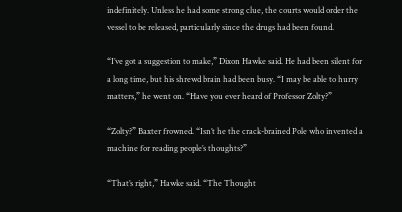indefinitely. Unless he had some strong clue, the courts would order the vessel to be released, particularly since the drugs had been found.

“I’ve got a suggestion to make,” Dixon Hawke said. He had been silent for a long time, but his shrewd brain had been busy. “I may be able to hurry matters,” he went on. “Have you ever heard of Professor Zolty?”

“Zolty?” Baxter frowned. “Isn’t he the crack-brained Pole who invented a machine for reading people’s thoughts?”

“That’s right,” Hawke said. “The Thought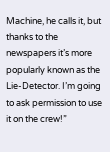Machine, he calls it, but thanks to the newspapers it’s more popularly known as the Lie-Detector. I’m going to ask permission to use it on the crew!”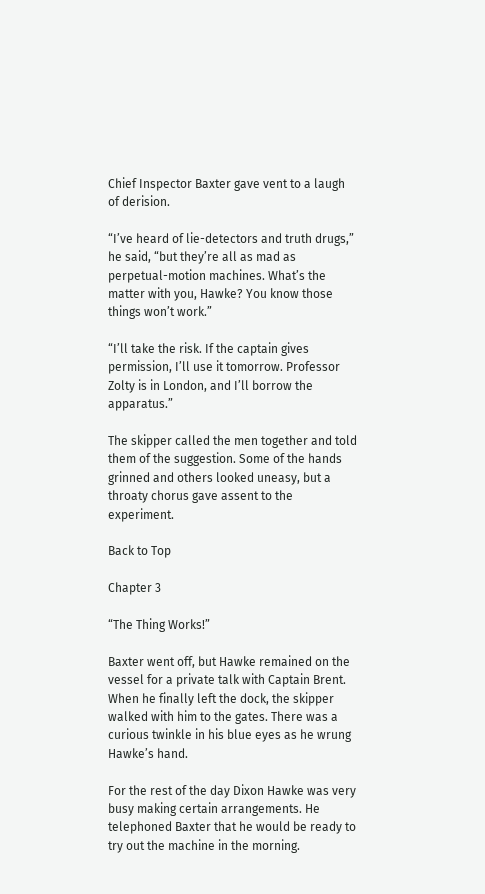Chief Inspector Baxter gave vent to a laugh of derision.

“I’ve heard of lie-detectors and truth drugs,” he said, “but they’re all as mad as perpetual-motion machines. What’s the matter with you, Hawke? You know those things won’t work.”

“I’ll take the risk. If the captain gives permission, I’ll use it tomorrow. Professor Zolty is in London, and I’ll borrow the apparatus.”

The skipper called the men together and told them of the suggestion. Some of the hands grinned and others looked uneasy, but a throaty chorus gave assent to the experiment.

Back to Top

Chapter 3

“The Thing Works!”

Baxter went off, but Hawke remained on the vessel for a private talk with Captain Brent. When he finally left the dock, the skipper walked with him to the gates. There was a curious twinkle in his blue eyes as he wrung Hawke’s hand.

For the rest of the day Dixon Hawke was very busy making certain arrangements. He telephoned Baxter that he would be ready to try out the machine in the morning.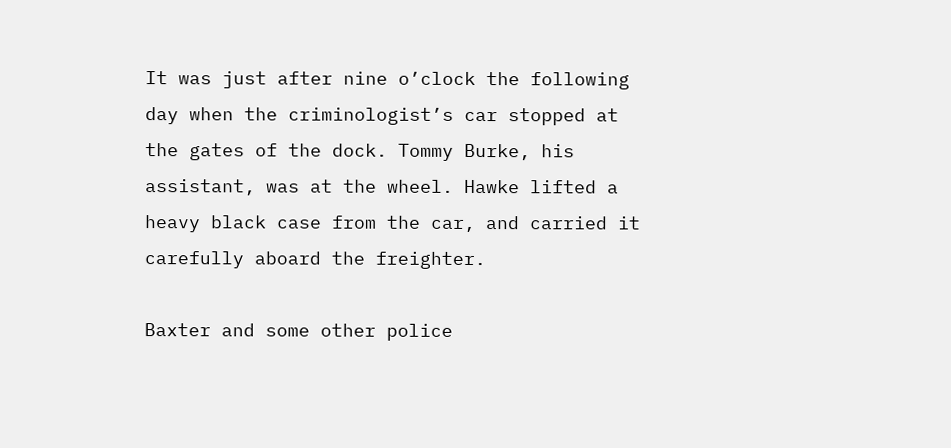It was just after nine o’clock the following day when the criminologist’s car stopped at the gates of the dock. Tommy Burke, his assistant, was at the wheel. Hawke lifted a heavy black case from the car, and carried it carefully aboard the freighter.

Baxter and some other police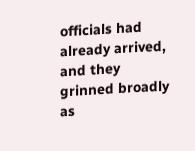officials had already arrived, and they grinned broadly as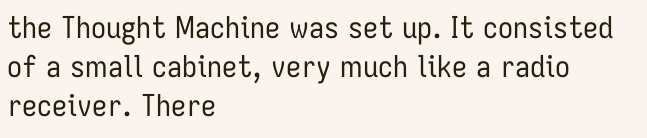the Thought Machine was set up. It consisted of a small cabinet, very much like a radio receiver. There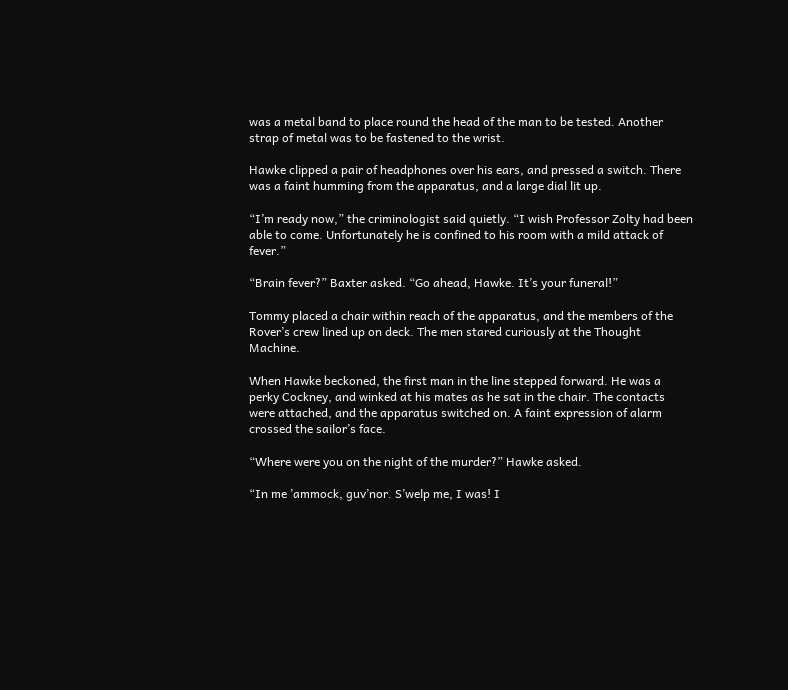was a metal band to place round the head of the man to be tested. Another strap of metal was to be fastened to the wrist.

Hawke clipped a pair of headphones over his ears, and pressed a switch. There was a faint humming from the apparatus, and a large dial lit up.

“I’m ready now,” the criminologist said quietly. “I wish Professor Zolty had been able to come. Unfortunately he is confined to his room with a mild attack of fever.”

“Brain fever?” Baxter asked. “Go ahead, Hawke. It’s your funeral!”

Tommy placed a chair within reach of the apparatus, and the members of the Rover’s crew lined up on deck. The men stared curiously at the Thought Machine.

When Hawke beckoned, the first man in the line stepped forward. He was a perky Cockney, and winked at his mates as he sat in the chair. The contacts were attached, and the apparatus switched on. A faint expression of alarm crossed the sailor’s face.

“Where were you on the night of the murder?” Hawke asked.

“In me ’ammock, guv’nor. S’welp me, I was! I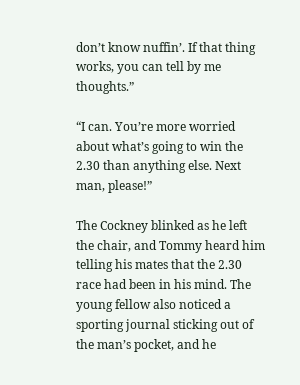don’t know nuffin’. If that thing works, you can tell by me thoughts.”

“I can. You’re more worried about what’s going to win the 2.30 than anything else. Next man, please!”

The Cockney blinked as he left the chair, and Tommy heard him telling his mates that the 2.30 race had been in his mind. The young fellow also noticed a sporting journal sticking out of the man’s pocket, and he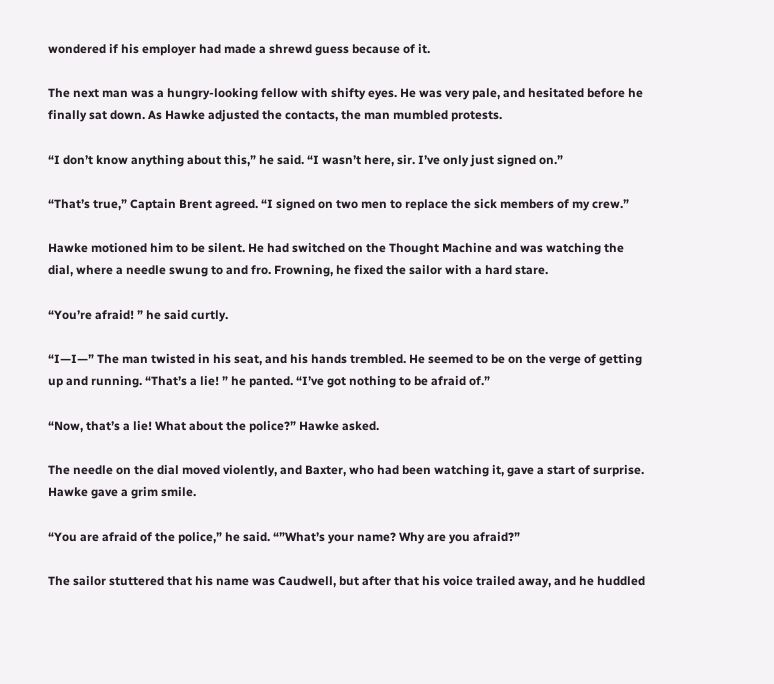wondered if his employer had made a shrewd guess because of it.

The next man was a hungry-looking fellow with shifty eyes. He was very pale, and hesitated before he finally sat down. As Hawke adjusted the contacts, the man mumbled protests.

“I don’t know anything about this,” he said. “I wasn’t here, sir. I’ve only just signed on.”

“That’s true,” Captain Brent agreed. “I signed on two men to replace the sick members of my crew.”

Hawke motioned him to be silent. He had switched on the Thought Machine and was watching the dial, where a needle swung to and fro. Frowning, he fixed the sailor with a hard stare.

“You’re afraid! ” he said curtly.

“I—I—” The man twisted in his seat, and his hands trembled. He seemed to be on the verge of getting up and running. “That’s a lie! ” he panted. “I’ve got nothing to be afraid of.”

“Now, that’s a lie! What about the police?” Hawke asked.

The needle on the dial moved violently, and Baxter, who had been watching it, gave a start of surprise. Hawke gave a grim smile.

“You are afraid of the police,” he said. “”What’s your name? Why are you afraid?”

The sailor stuttered that his name was Caudwell, but after that his voice trailed away, and he huddled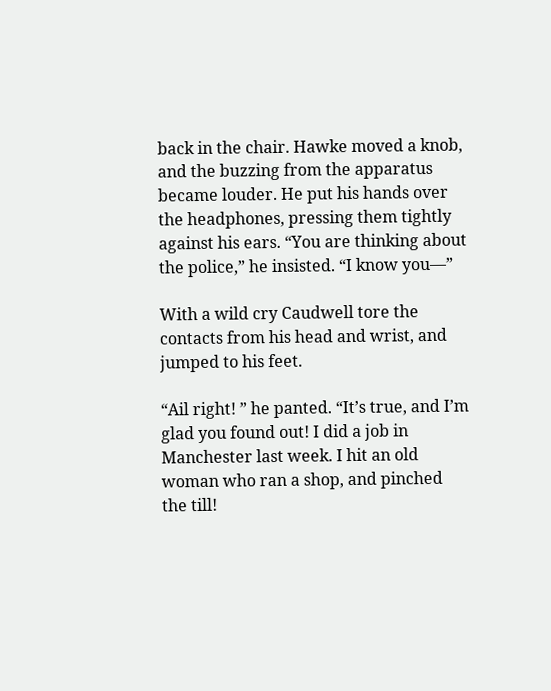back in the chair. Hawke moved a knob, and the buzzing from the apparatus became louder. He put his hands over the headphones, pressing them tightly against his ears. “You are thinking about the police,” he insisted. “I know you—”

With a wild cry Caudwell tore the contacts from his head and wrist, and jumped to his feet.

“Ail right! ” he panted. “It’s true, and I’m glad you found out! I did a job in Manchester last week. I hit an old woman who ran a shop, and pinched the till!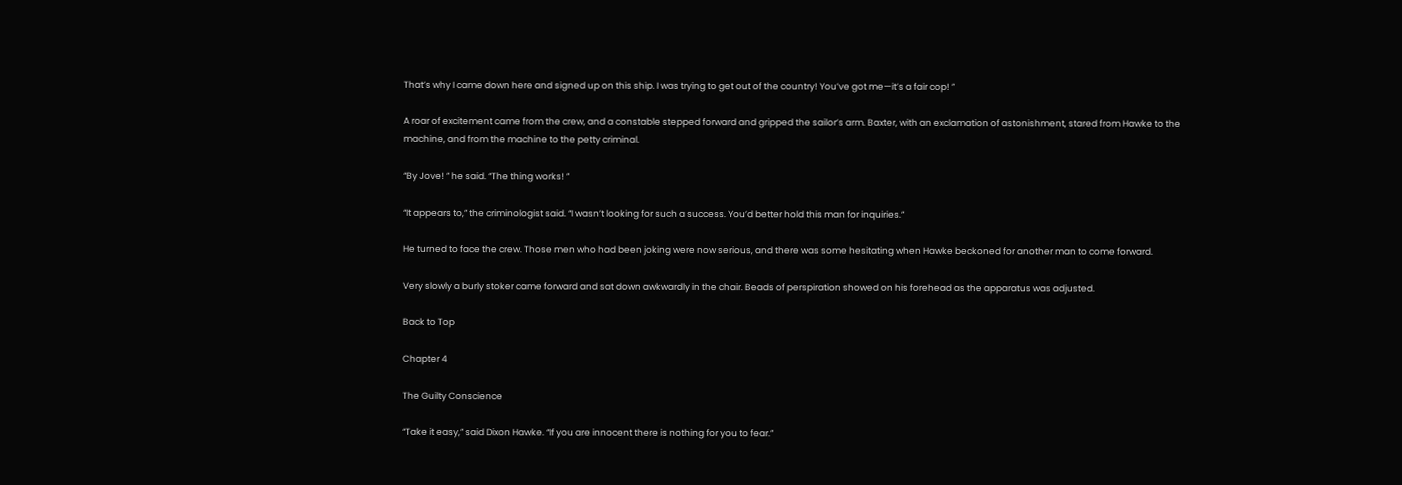That’s why I came down here and signed up on this ship. I was trying to get out of the country! You’ve got me—it’s a fair cop! ”

A roar of excitement came from the crew, and a constable stepped forward and gripped the sailor’s arm. Baxter, with an exclamation of astonishment, stared from Hawke to the machine, and from the machine to the petty criminal.

“By Jove! ” he said. “The thing works! ”

“It appears to,” the criminologist said. “I wasn’t looking for such a success. You’d better hold this man for inquiries.”

He turned to face the crew. Those men who had been joking were now serious, and there was some hesitating when Hawke beckoned for another man to come forward.

Very slowly a burly stoker came forward and sat down awkwardly in the chair. Beads of perspiration showed on his forehead as the apparatus was adjusted.

Back to Top

Chapter 4

The Guilty Conscience

“Take it easy,” said Dixon Hawke. “If you are innocent there is nothing for you to fear.”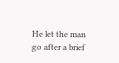He let the man go after a brief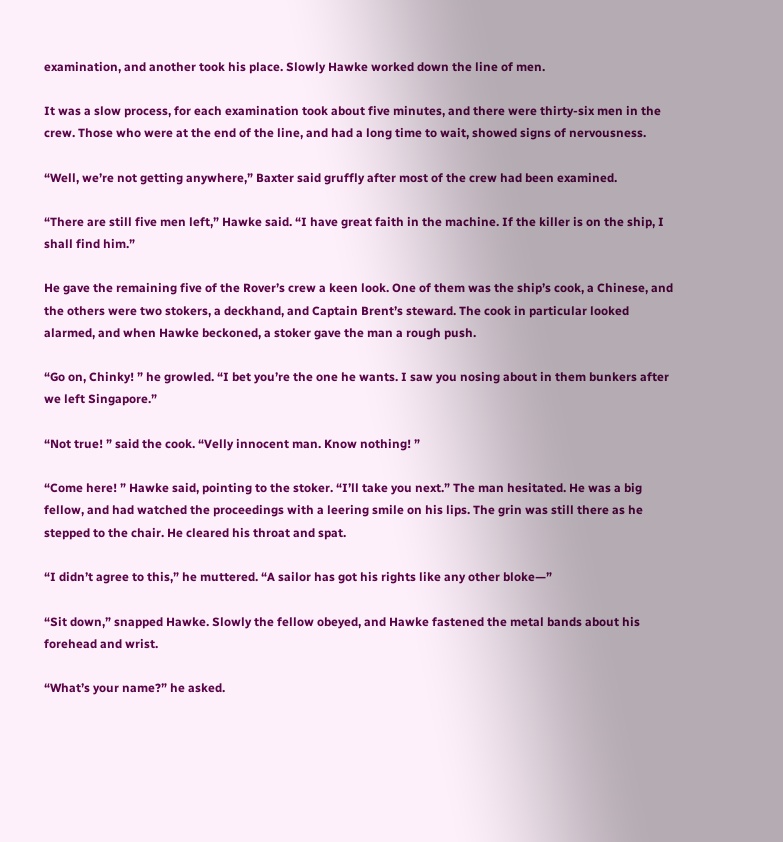examination, and another took his place. Slowly Hawke worked down the line of men.

It was a slow process, for each examination took about five minutes, and there were thirty-six men in the crew. Those who were at the end of the line, and had a long time to wait, showed signs of nervousness.

“Well, we’re not getting anywhere,” Baxter said gruffly after most of the crew had been examined.

“There are still five men left,” Hawke said. “I have great faith in the machine. If the killer is on the ship, I shall find him.”

He gave the remaining five of the Rover’s crew a keen look. One of them was the ship’s cook, a Chinese, and the others were two stokers, a deckhand, and Captain Brent’s steward. The cook in particular looked alarmed, and when Hawke beckoned, a stoker gave the man a rough push.

“Go on, Chinky! ” he growled. “I bet you’re the one he wants. I saw you nosing about in them bunkers after we left Singapore.”

“Not true! ” said the cook. “Velly innocent man. Know nothing! ”

“Come here! ” Hawke said, pointing to the stoker. “I’ll take you next.” The man hesitated. He was a big fellow, and had watched the proceedings with a leering smile on his lips. The grin was still there as he stepped to the chair. He cleared his throat and spat.

“I didn’t agree to this,” he muttered. “A sailor has got his rights like any other bloke—”

“Sit down,” snapped Hawke. Slowly the fellow obeyed, and Hawke fastened the metal bands about his forehead and wrist.

“What’s your name?” he asked.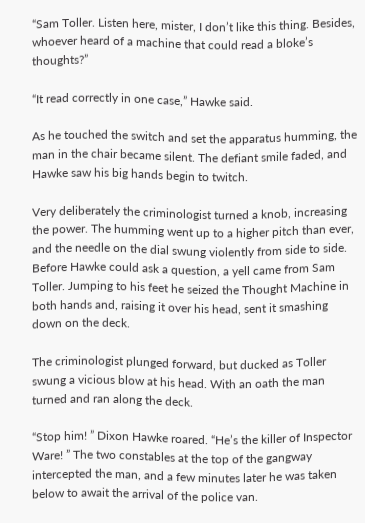“Sam Toller. Listen here, mister, I don’t like this thing. Besides, whoever heard of a machine that could read a bloke’s thoughts?”

“It read correctly in one case,” Hawke said.

As he touched the switch and set the apparatus humming, the man in the chair became silent. The defiant smile faded, and Hawke saw his big hands begin to twitch.

Very deliberately the criminologist turned a knob, increasing the power. The humming went up to a higher pitch than ever, and the needle on the dial swung violently from side to side. Before Hawke could ask a question, a yell came from Sam Toller. Jumping to his feet he seized the Thought Machine in both hands and, raising it over his head, sent it smashing down on the deck.

The criminologist plunged forward, but ducked as Toller swung a vicious blow at his head. With an oath the man turned and ran along the deck.

“Stop him! ” Dixon Hawke roared. “He’s the killer of Inspector Ware! ” The two constables at the top of the gangway intercepted the man, and a few minutes later he was taken below to await the arrival of the police van.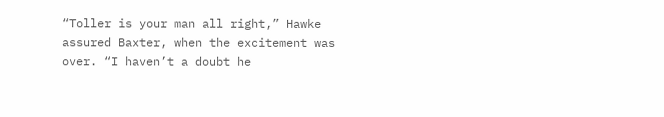“Toller is your man all right,” Hawke assured Baxter, when the excitement was over. “I haven’t a doubt he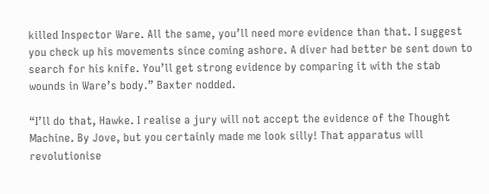killed Inspector Ware. All the same, you’ll need more evidence than that. I suggest you check up his movements since coming ashore. A diver had better be sent down to search for his knife. You’ll get strong evidence by comparing it with the stab wounds in Ware’s body.” Baxter nodded.

“I’ll do that, Hawke. I realise a jury will not accept the evidence of the Thought Machine. By Jove, but you certainly made me look silly! That apparatus will revolutionise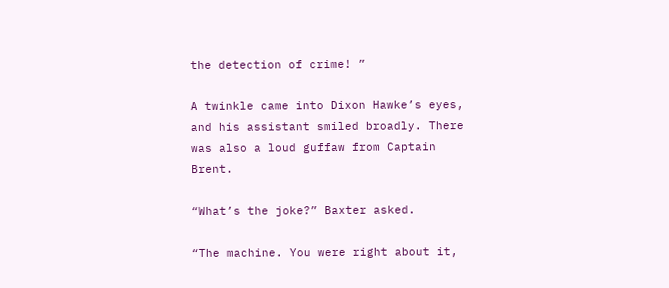the detection of crime! ”

A twinkle came into Dixon Hawke’s eyes, and his assistant smiled broadly. There was also a loud guffaw from Captain Brent.

“What’s the joke?” Baxter asked.

“The machine. You were right about it,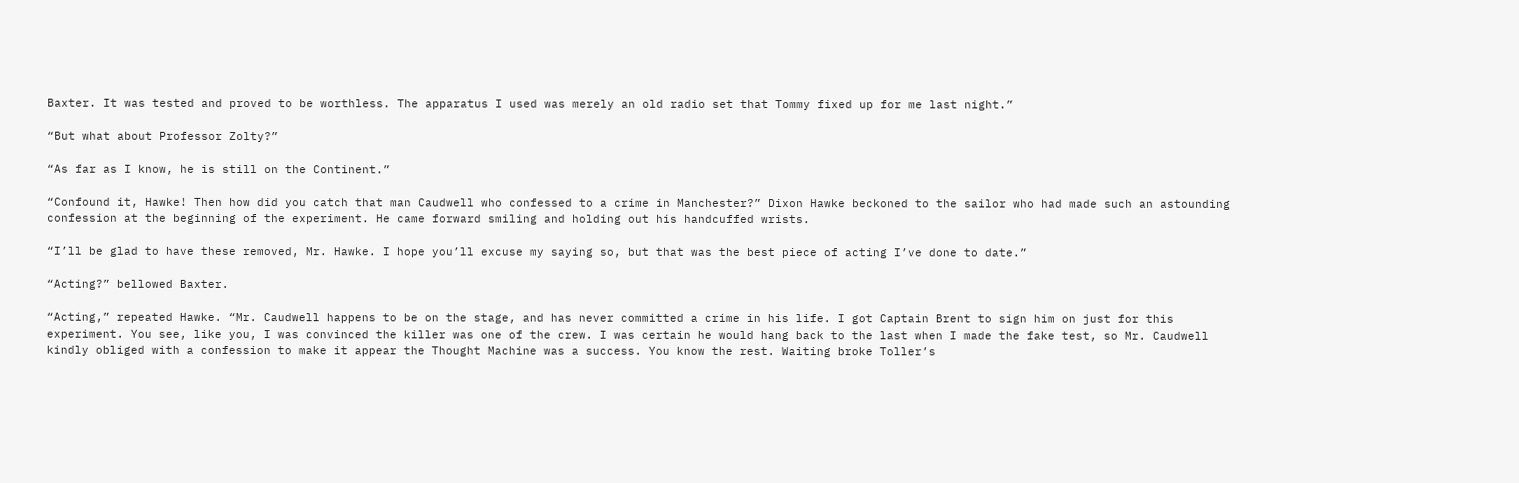Baxter. It was tested and proved to be worthless. The apparatus I used was merely an old radio set that Tommy fixed up for me last night.”

“But what about Professor Zolty?”

“As far as I know, he is still on the Continent.”

“Confound it, Hawke! Then how did you catch that man Caudwell who confessed to a crime in Manchester?” Dixon Hawke beckoned to the sailor who had made such an astounding confession at the beginning of the experiment. He came forward smiling and holding out his handcuffed wrists.

“I’ll be glad to have these removed, Mr. Hawke. I hope you’ll excuse my saying so, but that was the best piece of acting I’ve done to date.”

“Acting?” bellowed Baxter.

“Acting,” repeated Hawke. “Mr. Caudwell happens to be on the stage, and has never committed a crime in his life. I got Captain Brent to sign him on just for this experiment. You see, like you, I was convinced the killer was one of the crew. I was certain he would hang back to the last when I made the fake test, so Mr. Caudwell kindly obliged with a confession to make it appear the Thought Machine was a success. You know the rest. Waiting broke Toller’s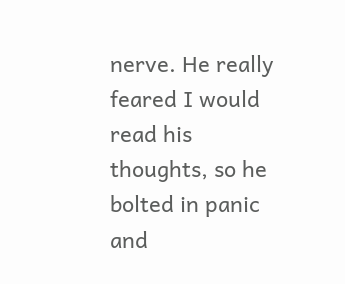nerve. He really feared I would read his thoughts, so he bolted in panic and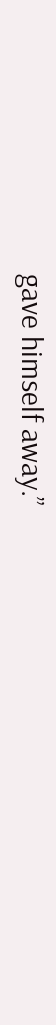gave himself away.”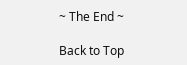~ The End ~

Back to Top